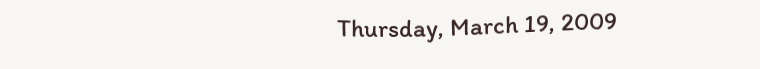Thursday, March 19, 2009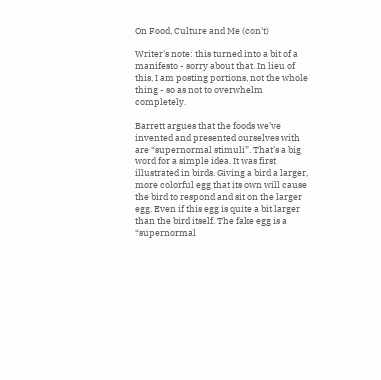On Food, Culture and Me (con't)

Writer's note: this turned into a bit of a manifesto - sorry about that. In lieu of this, I am posting portions, not the whole thing - so as not to overwhelm completely.

Barrett argues that the foods we’ve invented and presented ourselves with are “supernormal stimuli”. That’s a big word for a simple idea. It was first illustrated in birds. Giving a bird a larger, more colorful egg that its own will cause the bird to respond and sit on the larger egg. Even if this egg is quite a bit larger than the bird itself. The fake egg is a “supernormal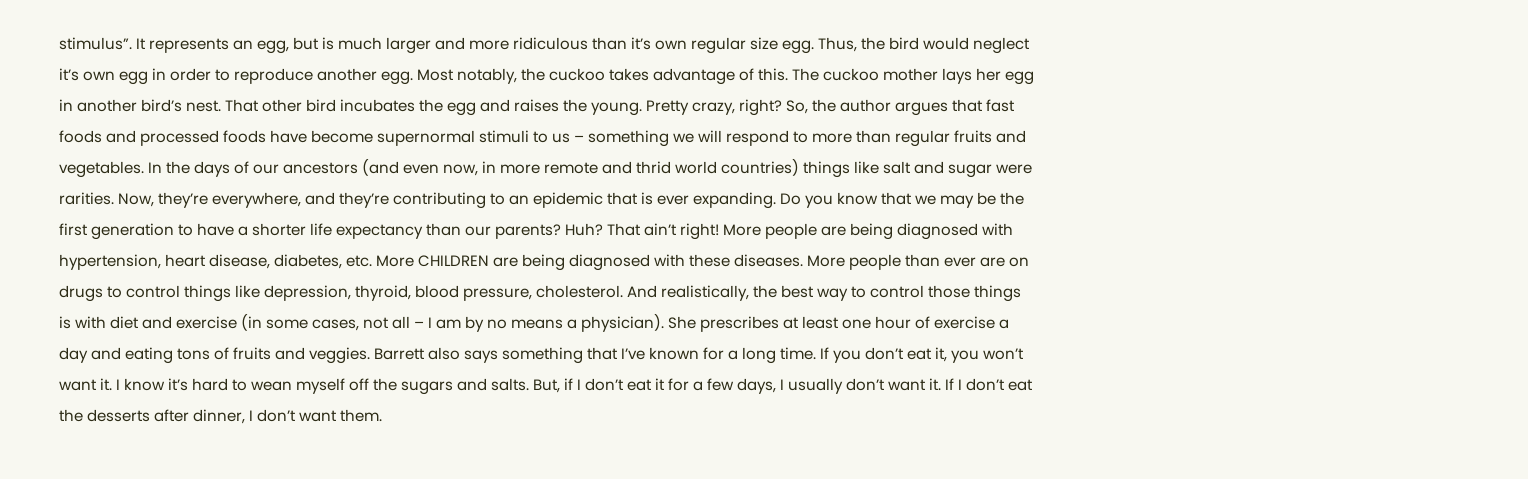stimulus”. It represents an egg, but is much larger and more ridiculous than it’s own regular size egg. Thus, the bird would neglect it’s own egg in order to reproduce another egg. Most notably, the cuckoo takes advantage of this. The cuckoo mother lays her egg in another bird’s nest. That other bird incubates the egg and raises the young. Pretty crazy, right? So, the author argues that fast foods and processed foods have become supernormal stimuli to us – something we will respond to more than regular fruits and vegetables. In the days of our ancestors (and even now, in more remote and thrid world countries) things like salt and sugar were rarities. Now, they’re everywhere, and they’re contributing to an epidemic that is ever expanding. Do you know that we may be the first generation to have a shorter life expectancy than our parents? Huh? That ain’t right! More people are being diagnosed with hypertension, heart disease, diabetes, etc. More CHILDREN are being diagnosed with these diseases. More people than ever are on drugs to control things like depression, thyroid, blood pressure, cholesterol. And realistically, the best way to control those things is with diet and exercise (in some cases, not all – I am by no means a physician). She prescribes at least one hour of exercise a day and eating tons of fruits and veggies. Barrett also says something that I’ve known for a long time. If you don’t eat it, you won’t want it. I know it’s hard to wean myself off the sugars and salts. But, if I don’t eat it for a few days, I usually don’t want it. If I don’t eat the desserts after dinner, I don’t want them.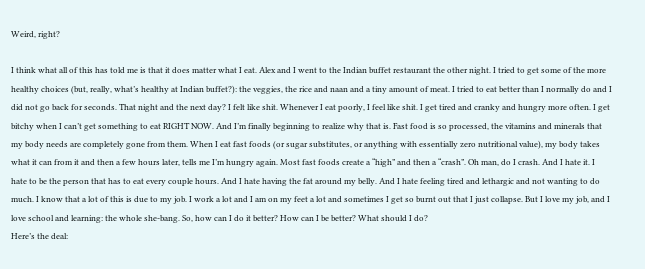Weird, right?

I think what all of this has told me is that it does matter what I eat. Alex and I went to the Indian buffet restaurant the other night. I tried to get some of the more healthy choices (but, really, what’s healthy at Indian buffet?): the veggies, the rice and naan and a tiny amount of meat. I tried to eat better than I normally do and I did not go back for seconds. That night and the next day? I felt like shit. Whenever I eat poorly, I feel like shit. I get tired and cranky and hungry more often. I get bitchy when I can’t get something to eat RIGHT NOW. And I’m finally beginning to realize why that is. Fast food is so processed, the vitamins and minerals that my body needs are completely gone from them. When I eat fast foods (or sugar substitutes, or anything with essentially zero nutritional value), my body takes what it can from it and then a few hours later, tells me I’m hungry again. Most fast foods create a “high” and then a “crash”. Oh man, do I crash. And I hate it. I hate to be the person that has to eat every couple hours. And I hate having the fat around my belly. And I hate feeling tired and lethargic and not wanting to do much. I know that a lot of this is due to my job. I work a lot and I am on my feet a lot and sometimes I get so burnt out that I just collapse. But I love my job, and I love school and learning: the whole she-bang. So, how can I do it better? How can I be better? What should I do?
Here’s the deal: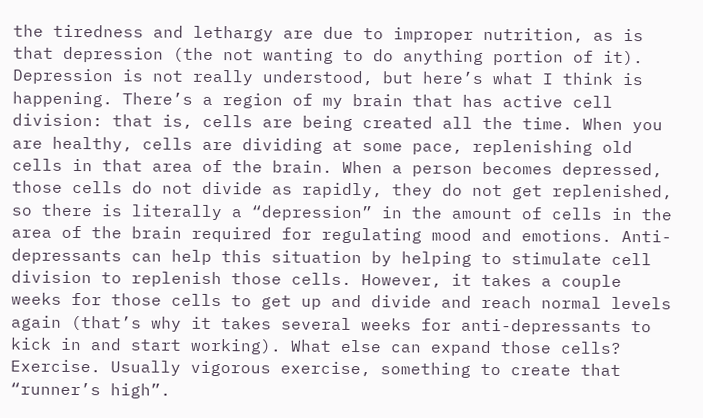the tiredness and lethargy are due to improper nutrition, as is that depression (the not wanting to do anything portion of it). Depression is not really understood, but here’s what I think is happening. There’s a region of my brain that has active cell division: that is, cells are being created all the time. When you are healthy, cells are dividing at some pace, replenishing old cells in that area of the brain. When a person becomes depressed, those cells do not divide as rapidly, they do not get replenished, so there is literally a “depression” in the amount of cells in the area of the brain required for regulating mood and emotions. Anti-depressants can help this situation by helping to stimulate cell division to replenish those cells. However, it takes a couple weeks for those cells to get up and divide and reach normal levels again (that’s why it takes several weeks for anti-depressants to kick in and start working). What else can expand those cells? Exercise. Usually vigorous exercise, something to create that “runner’s high”.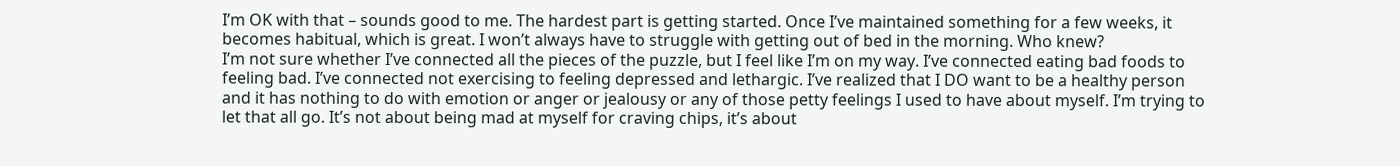I’m OK with that – sounds good to me. The hardest part is getting started. Once I’ve maintained something for a few weeks, it becomes habitual, which is great. I won’t always have to struggle with getting out of bed in the morning. Who knew?
I’m not sure whether I’ve connected all the pieces of the puzzle, but I feel like I’m on my way. I’ve connected eating bad foods to feeling bad. I’ve connected not exercising to feeling depressed and lethargic. I’ve realized that I DO want to be a healthy person and it has nothing to do with emotion or anger or jealousy or any of those petty feelings I used to have about myself. I’m trying to let that all go. It’s not about being mad at myself for craving chips, it’s about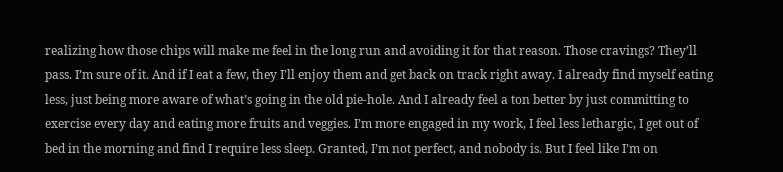realizing how those chips will make me feel in the long run and avoiding it for that reason. Those cravings? They’ll pass. I’m sure of it. And if I eat a few, they I’ll enjoy them and get back on track right away. I already find myself eating less, just being more aware of what’s going in the old pie-hole. And I already feel a ton better by just committing to exercise every day and eating more fruits and veggies. I’m more engaged in my work, I feel less lethargic, I get out of bed in the morning and find I require less sleep. Granted, I’m not perfect, and nobody is. But I feel like I’m on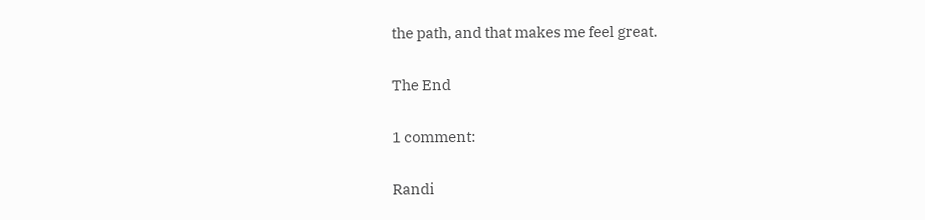the path, and that makes me feel great.

The End

1 comment:

Randi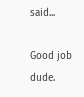said...

Good job dude.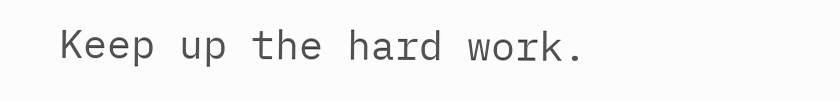Keep up the hard work.